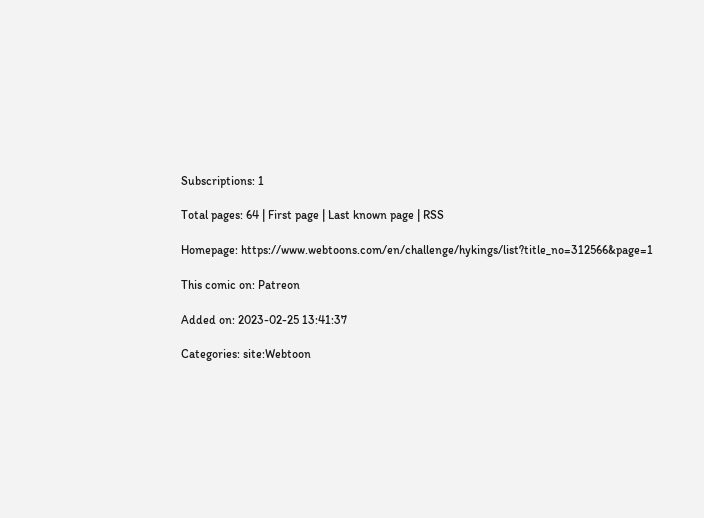Subscriptions: 1

Total pages: 64 | First page | Last known page | RSS

Homepage: https://www.webtoons.com/en/challenge/hykings/list?title_no=312566&page=1

This comic on: Patreon

Added on: 2023-02-25 13:41:37

Categories: site:Webtoon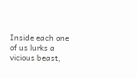Inside each one of us lurks a vicious beast,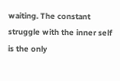waiting. The constant struggle with the inner self is the only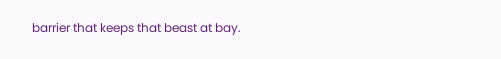barrier that keeps that beast at bay.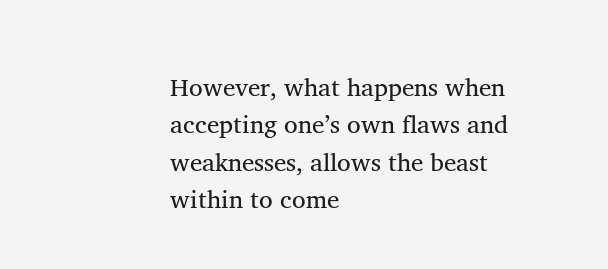However, what happens when accepting one’s own flaws and weaknesses, allows the beast within to come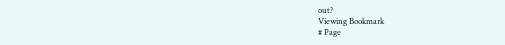out?
Viewing Bookmark
# Page